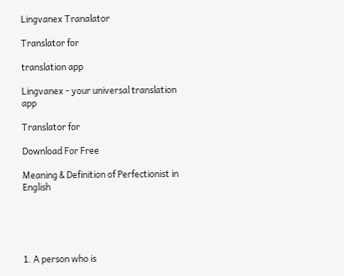Lingvanex Tranalator

Translator for

translation app

Lingvanex - your universal translation app

Translator for

Download For Free

Meaning & Definition of Perfectionist in English





1. A person who is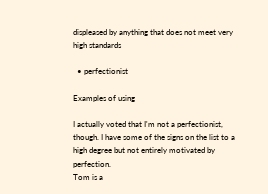displeased by anything that does not meet very high standards

  • perfectionist

Examples of using

I actually voted that I'm not a perfectionist, though. I have some of the signs on the list to a high degree but not entirely motivated by perfection.
Tom is a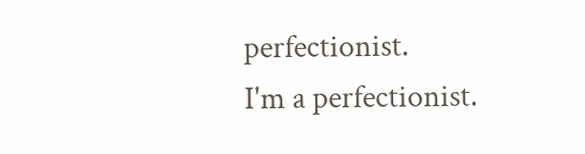perfectionist.
I'm a perfectionist.